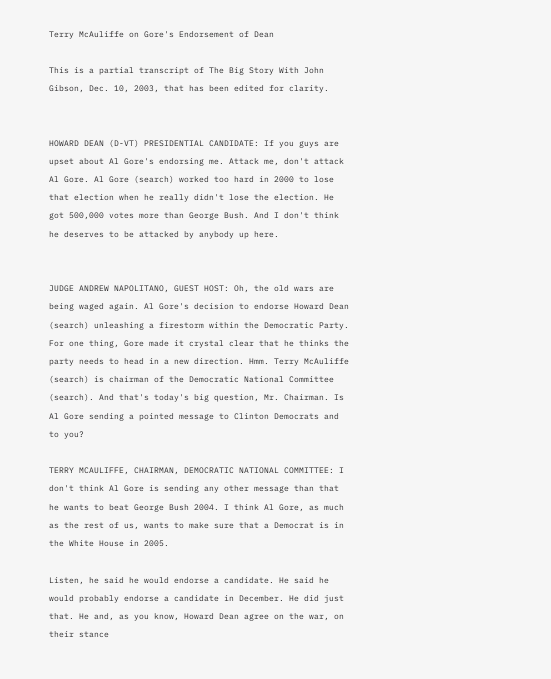Terry McAuliffe on Gore's Endorsement of Dean

This is a partial transcript of The Big Story With John Gibson, Dec. 10, 2003, that has been edited for clarity.


HOWARD DEAN (D-VT) PRESIDENTIAL CANDIDATE: If you guys are upset about Al Gore's endorsing me. Attack me, don't attack Al Gore. Al Gore (search) worked too hard in 2000 to lose that election when he really didn't lose the election. He got 500,000 votes more than George Bush. And I don't think he deserves to be attacked by anybody up here.


JUDGE ANDREW NAPOLITANO, GUEST HOST: Oh, the old wars are being waged again. Al Gore's decision to endorse Howard Dean (search) unleashing a firestorm within the Democratic Party. For one thing, Gore made it crystal clear that he thinks the party needs to head in a new direction. Hmm. Terry McAuliffe (search) is chairman of the Democratic National Committee (search). And that's today's big question, Mr. Chairman. Is Al Gore sending a pointed message to Clinton Democrats and to you?

TERRY MCAULIFFE, CHAIRMAN, DEMOCRATIC NATIONAL COMMITTEE: I don't think Al Gore is sending any other message than that he wants to beat George Bush 2004. I think Al Gore, as much as the rest of us, wants to make sure that a Democrat is in the White House in 2005.

Listen, he said he would endorse a candidate. He said he would probably endorse a candidate in December. He did just that. He and, as you know, Howard Dean agree on the war, on their stance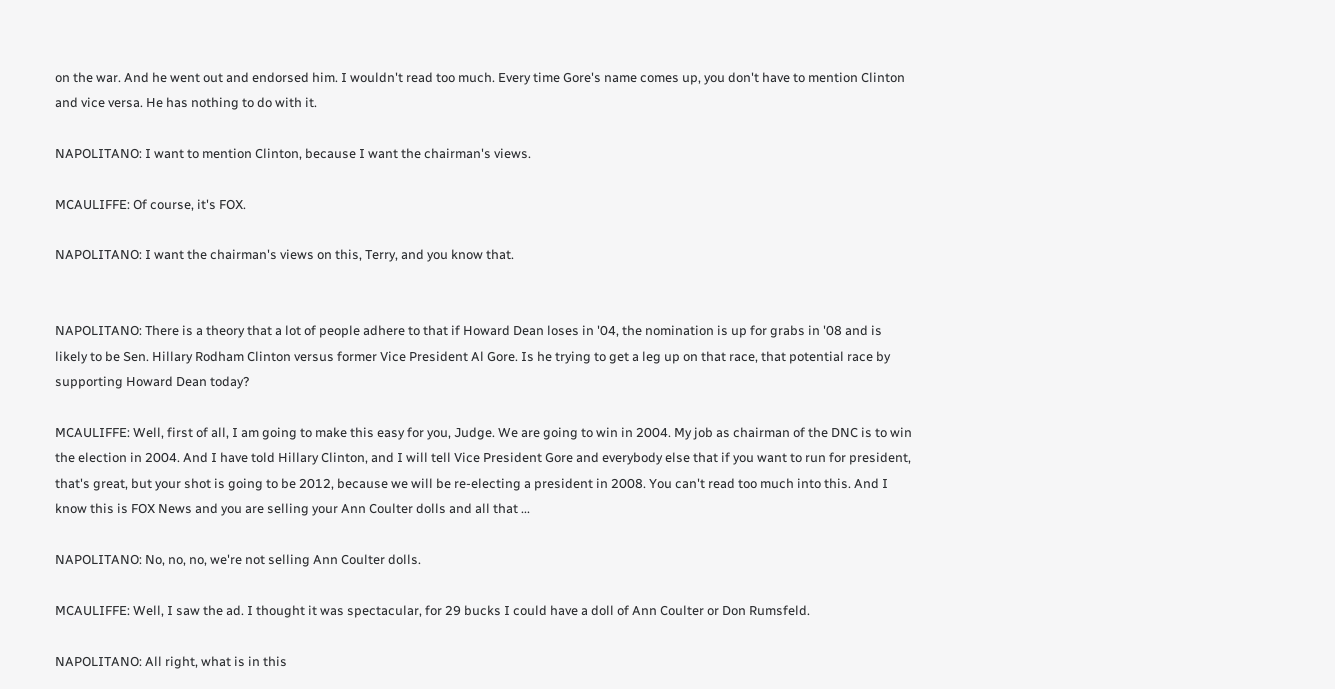on the war. And he went out and endorsed him. I wouldn't read too much. Every time Gore's name comes up, you don't have to mention Clinton and vice versa. He has nothing to do with it.

NAPOLITANO: I want to mention Clinton, because I want the chairman's views.

MCAULIFFE: Of course, it's FOX.

NAPOLITANO: I want the chairman's views on this, Terry, and you know that.


NAPOLITANO: There is a theory that a lot of people adhere to that if Howard Dean loses in '04, the nomination is up for grabs in '08 and is likely to be Sen. Hillary Rodham Clinton versus former Vice President Al Gore. Is he trying to get a leg up on that race, that potential race by supporting Howard Dean today?

MCAULIFFE: Well, first of all, I am going to make this easy for you, Judge. We are going to win in 2004. My job as chairman of the DNC is to win the election in 2004. And I have told Hillary Clinton, and I will tell Vice President Gore and everybody else that if you want to run for president, that's great, but your shot is going to be 2012, because we will be re-electing a president in 2008. You can't read too much into this. And I know this is FOX News and you are selling your Ann Coulter dolls and all that ...

NAPOLITANO: No, no, no, we're not selling Ann Coulter dolls.

MCAULIFFE: Well, I saw the ad. I thought it was spectacular, for 29 bucks I could have a doll of Ann Coulter or Don Rumsfeld.

NAPOLITANO: All right, what is in this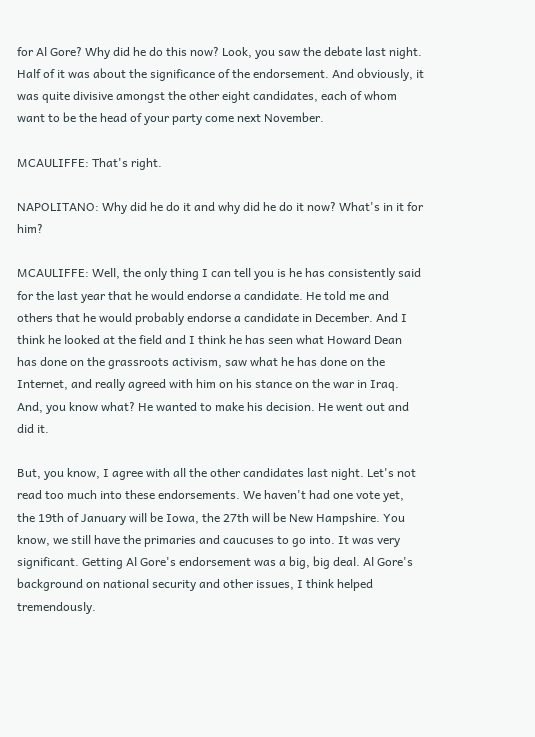for Al Gore? Why did he do this now? Look, you saw the debate last night. Half of it was about the significance of the endorsement. And obviously, it was quite divisive amongst the other eight candidates, each of whom want to be the head of your party come next November.

MCAULIFFE: That's right.

NAPOLITANO: Why did he do it and why did he do it now? What's in it for him?

MCAULIFFE: Well, the only thing I can tell you is he has consistently said for the last year that he would endorse a candidate. He told me and others that he would probably endorse a candidate in December. And I think he looked at the field and I think he has seen what Howard Dean has done on the grassroots activism, saw what he has done on the Internet, and really agreed with him on his stance on the war in Iraq. And, you know what? He wanted to make his decision. He went out and did it.

But, you know, I agree with all the other candidates last night. Let's not read too much into these endorsements. We haven't had one vote yet, the 19th of January will be Iowa, the 27th will be New Hampshire. You know, we still have the primaries and caucuses to go into. It was very significant. Getting Al Gore's endorsement was a big, big deal. Al Gore's background on national security and other issues, I think helped tremendously.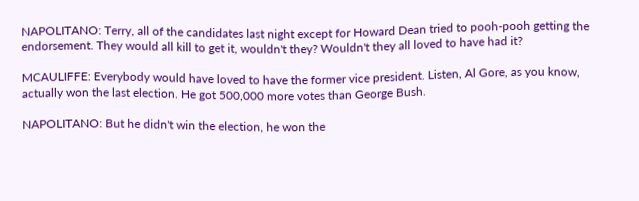NAPOLITANO: Terry, all of the candidates last night except for Howard Dean tried to pooh-pooh getting the endorsement. They would all kill to get it, wouldn't they? Wouldn't they all loved to have had it?

MCAULIFFE: Everybody would have loved to have the former vice president. Listen, Al Gore, as you know, actually won the last election. He got 500,000 more votes than George Bush.

NAPOLITANO: But he didn't win the election, he won the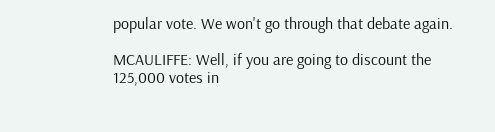popular vote. We won't go through that debate again.

MCAULIFFE: Well, if you are going to discount the 125,000 votes in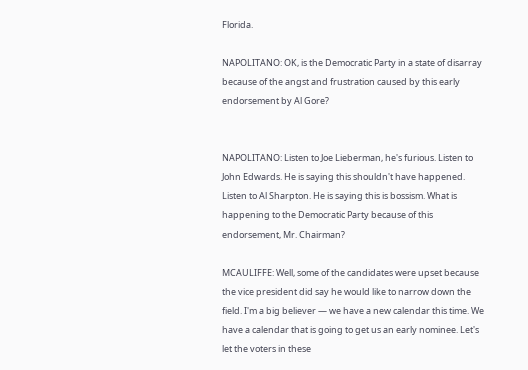Florida.

NAPOLITANO: OK, is the Democratic Party in a state of disarray because of the angst and frustration caused by this early endorsement by Al Gore?


NAPOLITANO: Listen to Joe Lieberman, he's furious. Listen to John Edwards. He is saying this shouldn't have happened. Listen to Al Sharpton. He is saying this is bossism. What is happening to the Democratic Party because of this endorsement, Mr. Chairman?

MCAULIFFE: Well, some of the candidates were upset because the vice president did say he would like to narrow down the field. I'm a big believer — we have a new calendar this time. We have a calendar that is going to get us an early nominee. Let's let the voters in these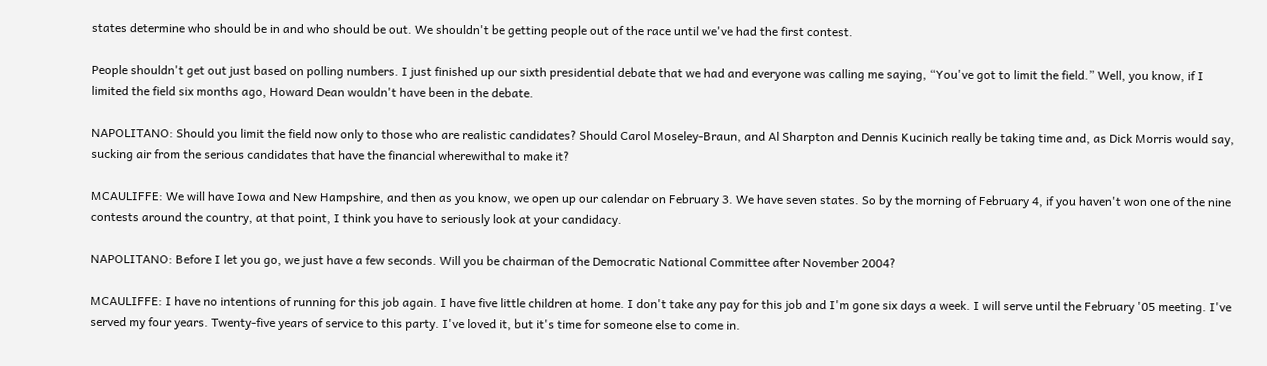states determine who should be in and who should be out. We shouldn't be getting people out of the race until we've had the first contest.

People shouldn't get out just based on polling numbers. I just finished up our sixth presidential debate that we had and everyone was calling me saying, “You've got to limit the field.” Well, you know, if I limited the field six months ago, Howard Dean wouldn't have been in the debate.

NAPOLITANO: Should you limit the field now only to those who are realistic candidates? Should Carol Moseley-Braun, and Al Sharpton and Dennis Kucinich really be taking time and, as Dick Morris would say, sucking air from the serious candidates that have the financial wherewithal to make it?

MCAULIFFE: We will have Iowa and New Hampshire, and then as you know, we open up our calendar on February 3. We have seven states. So by the morning of February 4, if you haven't won one of the nine contests around the country, at that point, I think you have to seriously look at your candidacy.

NAPOLITANO: Before I let you go, we just have a few seconds. Will you be chairman of the Democratic National Committee after November 2004?

MCAULIFFE: I have no intentions of running for this job again. I have five little children at home. I don't take any pay for this job and I'm gone six days a week. I will serve until the February '05 meeting. I've served my four years. Twenty-five years of service to this party. I've loved it, but it's time for someone else to come in.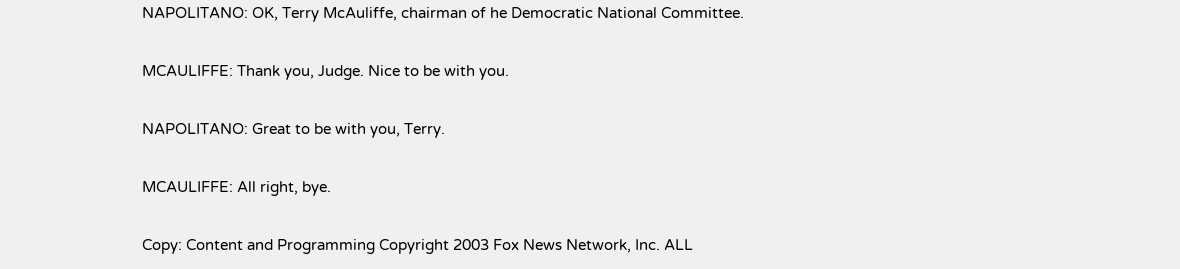NAPOLITANO: OK, Terry McAuliffe, chairman of he Democratic National Committee.

MCAULIFFE: Thank you, Judge. Nice to be with you.

NAPOLITANO: Great to be with you, Terry.

MCAULIFFE: All right, bye.

Copy: Content and Programming Copyright 2003 Fox News Network, Inc. ALL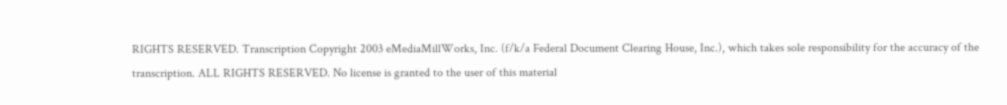RIGHTS RESERVED. Transcription Copyright 2003 eMediaMillWorks, Inc. (f/k/a Federal Document Clearing House, Inc.), which takes sole responsibility for the accuracy of the transcription. ALL RIGHTS RESERVED. No license is granted to the user of this material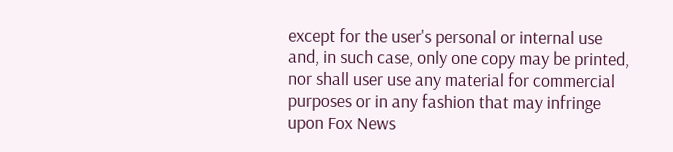except for the user's personal or internal use and, in such case, only one copy may be printed, nor shall user use any material for commercial purposes or in any fashion that may infringe upon Fox News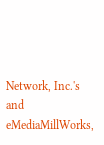Network, Inc.'s and eMediaMillWorks,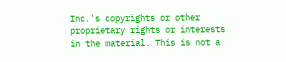Inc.'s copyrights or other proprietary rights or interests in the material. This is not a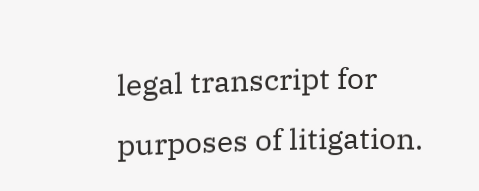legal transcript for purposes of litigation.